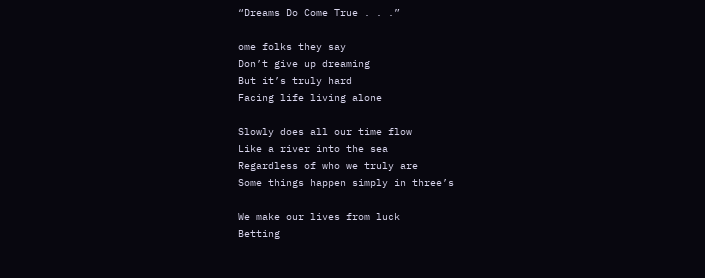“Dreams Do Come True . . .”

ome folks they say
Don’t give up dreaming
But it’s truly hard
Facing life living alone

Slowly does all our time flow
Like a river into the sea
Regardless of who we truly are
Some things happen simply in three’s

We make our lives from luck
Betting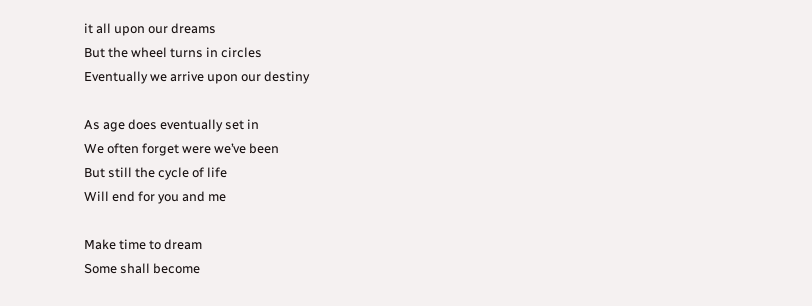it all upon our dreams
But the wheel turns in circles
Eventually we arrive upon our destiny

As age does eventually set in
We often forget were we’ve been
But still the cycle of life
Will end for you and me

Make time to dream
Some shall become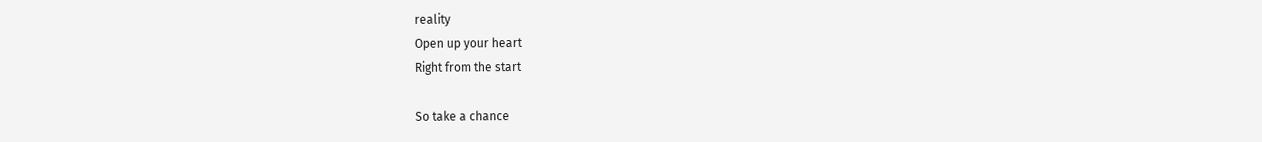reality
Open up your heart
Right from the start

So take a chance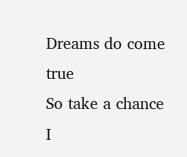Dreams do come true
So take a chance
I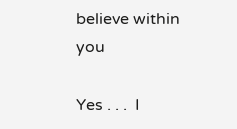believe within you

Yes . . .  I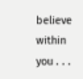believe within you . . .